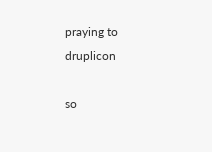praying to druplicon

so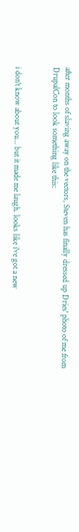after months of slaving away on the vectors, Steven has finally dressed up Dries' photo of me from DrupalCon to look something like this:


i don't know about you... but it made me laugh. looks like i've got a new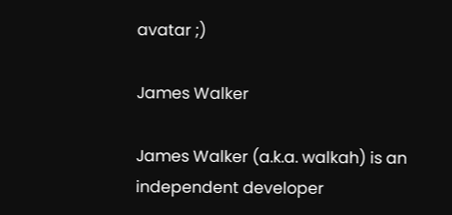avatar ;)

James Walker

James Walker (a.k.a. walkah) is an independent developer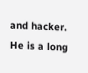and hacker. He is a long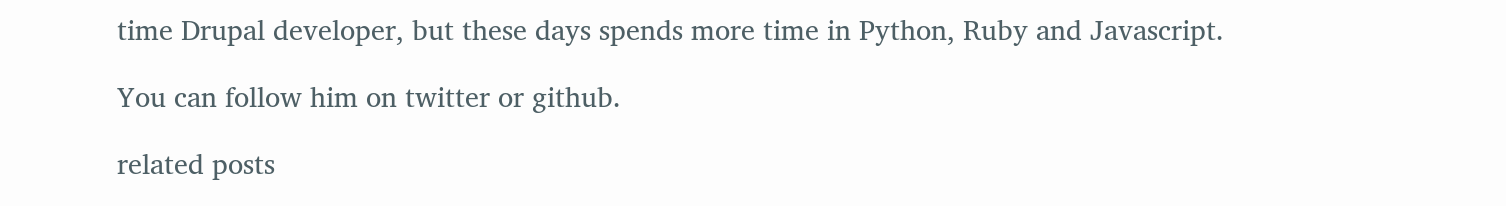time Drupal developer, but these days spends more time in Python, Ruby and Javascript.

You can follow him on twitter or github.

related posts